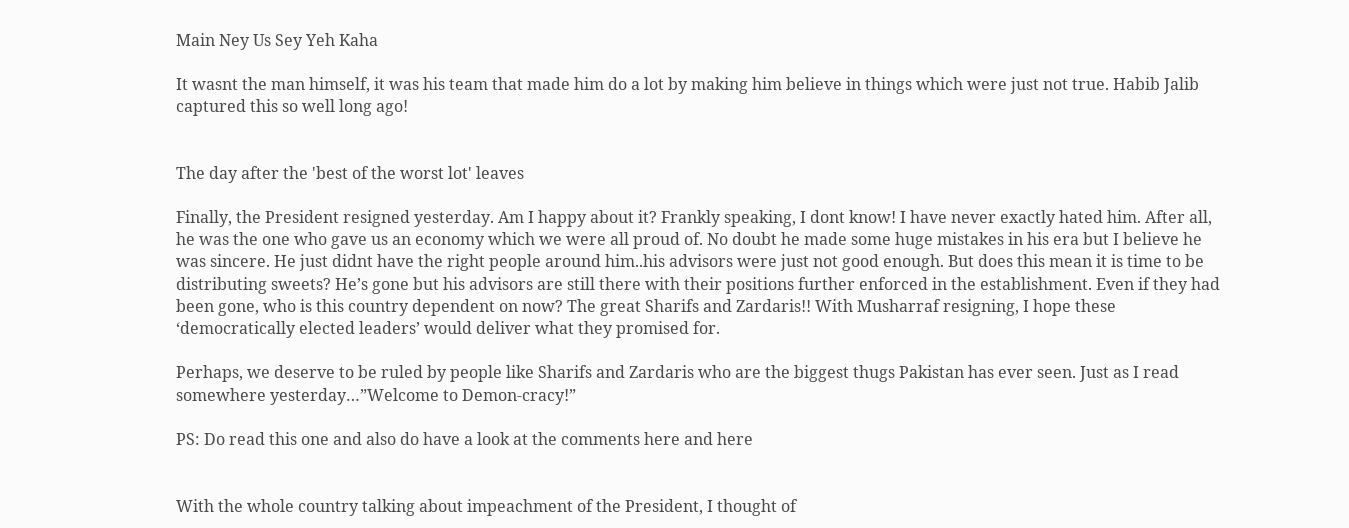Main Ney Us Sey Yeh Kaha

It wasnt the man himself, it was his team that made him do a lot by making him believe in things which were just not true. Habib Jalib captured this so well long ago!


The day after the 'best of the worst lot' leaves

Finally, the President resigned yesterday. Am I happy about it? Frankly speaking, I dont know! I have never exactly hated him. After all, he was the one who gave us an economy which we were all proud of. No doubt he made some huge mistakes in his era but I believe he was sincere. He just didnt have the right people around him..his advisors were just not good enough. But does this mean it is time to be distributing sweets? He’s gone but his advisors are still there with their positions further enforced in the establishment. Even if they had been gone, who is this country dependent on now? The great Sharifs and Zardaris!! With Musharraf resigning, I hope these ‘democratically elected leaders’ would deliver what they promised for.

Perhaps, we deserve to be ruled by people like Sharifs and Zardaris who are the biggest thugs Pakistan has ever seen. Just as I read somewhere yesterday…”Welcome to Demon-cracy!”

PS: Do read this one and also do have a look at the comments here and here


With the whole country talking about impeachment of the President, I thought of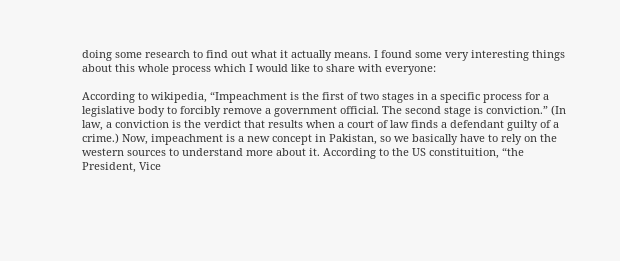doing some research to find out what it actually means. I found some very interesting things about this whole process which I would like to share with everyone:

According to wikipedia, “Impeachment is the first of two stages in a specific process for a legislative body to forcibly remove a government official. The second stage is conviction.” (In law, a conviction is the verdict that results when a court of law finds a defendant guilty of a crime.) Now, impeachment is a new concept in Pakistan, so we basically have to rely on the western sources to understand more about it. According to the US constituition, “the President, Vice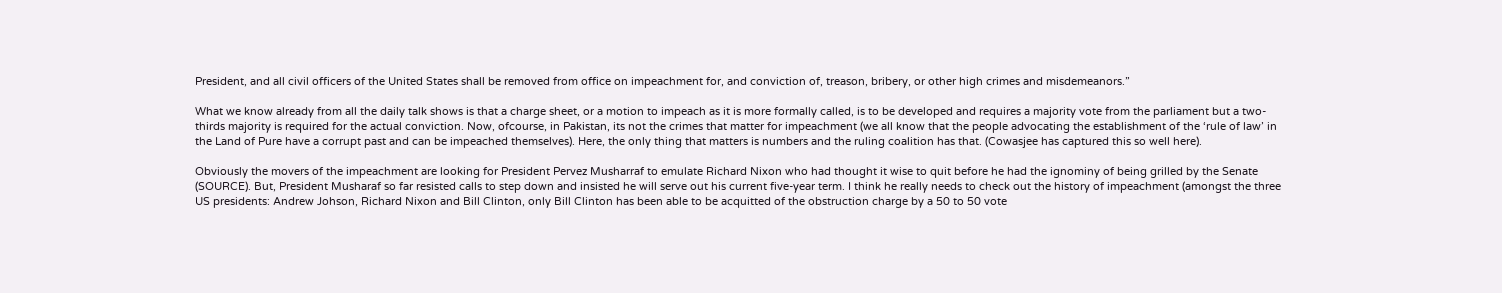President, and all civil officers of the United States shall be removed from office on impeachment for, and conviction of, treason, bribery, or other high crimes and misdemeanors.”

What we know already from all the daily talk shows is that a charge sheet, or a motion to impeach as it is more formally called, is to be developed and requires a majority vote from the parliament but a two-thirds majority is required for the actual conviction. Now, ofcourse, in Pakistan, its not the crimes that matter for impeachment (we all know that the people advocating the establishment of the ‘rule of law’ in the Land of Pure have a corrupt past and can be impeached themselves). Here, the only thing that matters is numbers and the ruling coalition has that. (Cowasjee has captured this so well here).

Obviously the movers of the impeachment are looking for President Pervez Musharraf to emulate Richard Nixon who had thought it wise to quit before he had the ignominy of being grilled by the Senate (SOURCE). But, President Musharaf so far resisted calls to step down and insisted he will serve out his current five-year term. I think he really needs to check out the history of impeachment (amongst the three US presidents: Andrew Johson, Richard Nixon and Bill Clinton, only Bill Clinton has been able to be acquitted of the obstruction charge by a 50 to 50 vote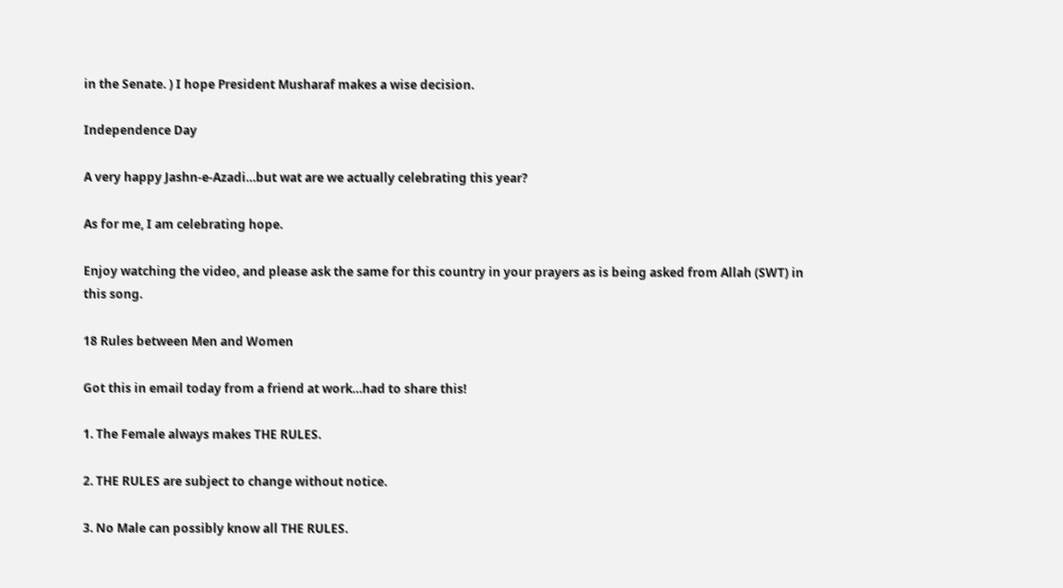in the Senate. ) I hope President Musharaf makes a wise decision.

Independence Day

A very happy Jashn-e-Azadi…but wat are we actually celebrating this year?

As for me, I am celebrating hope.

Enjoy watching the video, and please ask the same for this country in your prayers as is being asked from Allah (SWT) in this song.

18 Rules between Men and Women

Got this in email today from a friend at work…had to share this!

1. The Female always makes THE RULES.

2. THE RULES are subject to change without notice.

3. No Male can possibly know all THE RULES.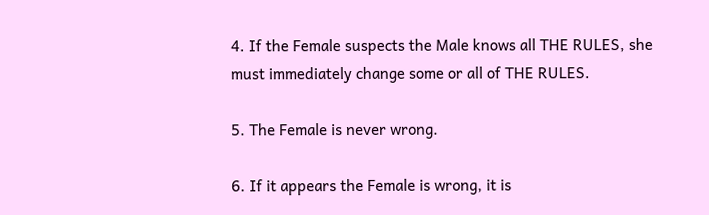4. If the Female suspects the Male knows all THE RULES, she must immediately change some or all of THE RULES.

5. The Female is never wrong.

6. If it appears the Female is wrong, it is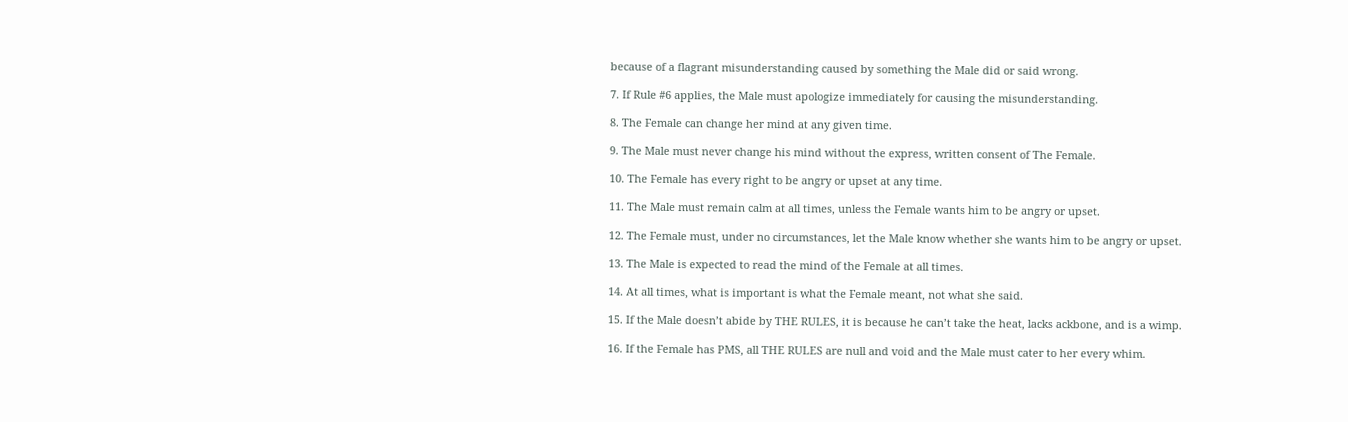because of a flagrant misunderstanding caused by something the Male did or said wrong.

7. If Rule #6 applies, the Male must apologize immediately for causing the misunderstanding.

8. The Female can change her mind at any given time.

9. The Male must never change his mind without the express, written consent of The Female.

10. The Female has every right to be angry or upset at any time.

11. The Male must remain calm at all times, unless the Female wants him to be angry or upset.

12. The Female must, under no circumstances, let the Male know whether she wants him to be angry or upset.

13. The Male is expected to read the mind of the Female at all times.

14. At all times, what is important is what the Female meant, not what she said.

15. If the Male doesn’t abide by THE RULES, it is because he can’t take the heat, lacks ackbone, and is a wimp.

16. If the Female has PMS, all THE RULES are null and void and the Male must cater to her every whim.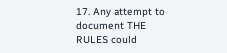17. Any attempt to document THE RULES could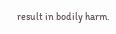result in bodily harm.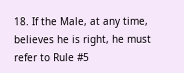18. If the Male, at any time, believes he is right, he must refer to Rule #5